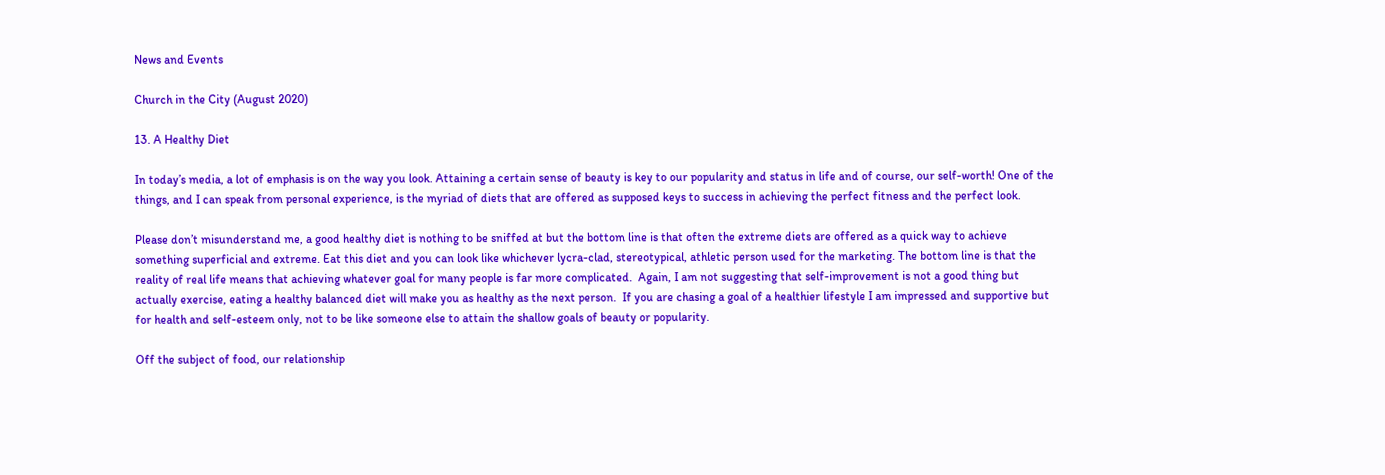News and Events

Church in the City (August 2020)

13. A Healthy Diet

In today’s media, a lot of emphasis is on the way you look. Attaining a certain sense of beauty is key to our popularity and status in life and of course, our self-worth! One of the things, and I can speak from personal experience, is the myriad of diets that are offered as supposed keys to success in achieving the perfect fitness and the perfect look.

Please don’t misunderstand me, a good healthy diet is nothing to be sniffed at but the bottom line is that often the extreme diets are offered as a quick way to achieve something superficial and extreme. Eat this diet and you can look like whichever lycra-clad, stereotypical, athletic person used for the marketing. The bottom line is that the reality of real life means that achieving whatever goal for many people is far more complicated.  Again, I am not suggesting that self-improvement is not a good thing but actually exercise, eating a healthy balanced diet will make you as healthy as the next person.  If you are chasing a goal of a healthier lifestyle I am impressed and supportive but for health and self-esteem only, not to be like someone else to attain the shallow goals of beauty or popularity.

Off the subject of food, our relationship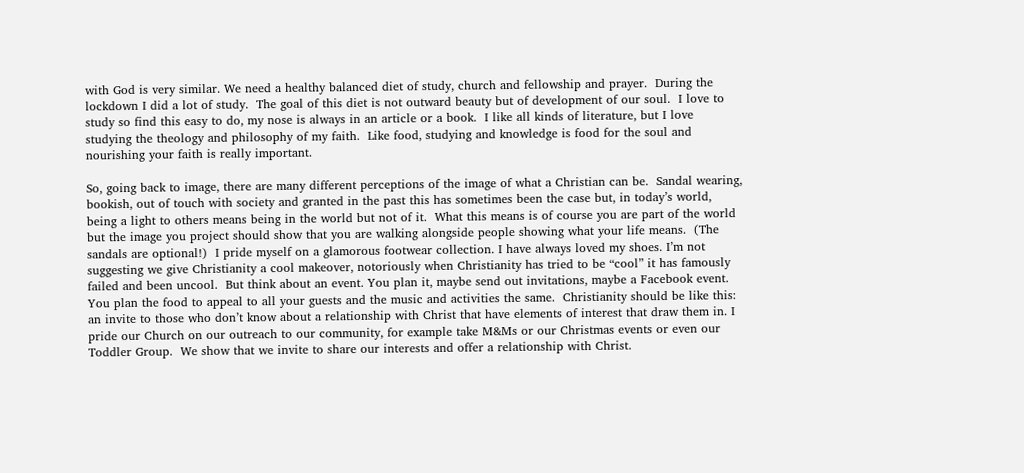with God is very similar. We need a healthy balanced diet of study, church and fellowship and prayer.  During the lockdown I did a lot of study.  The goal of this diet is not outward beauty but of development of our soul.  I love to study so find this easy to do, my nose is always in an article or a book.  I like all kinds of literature, but I love studying the theology and philosophy of my faith.  Like food, studying and knowledge is food for the soul and nourishing your faith is really important.

So, going back to image, there are many different perceptions of the image of what a Christian can be.  Sandal wearing, bookish, out of touch with society and granted in the past this has sometimes been the case but, in today’s world, being a light to others means being in the world but not of it.  What this means is of course you are part of the world but the image you project should show that you are walking alongside people showing what your life means.  (The sandals are optional!)  I pride myself on a glamorous footwear collection. I have always loved my shoes. I’m not suggesting we give Christianity a cool makeover, notoriously when Christianity has tried to be “cool” it has famously failed and been uncool.  But think about an event. You plan it, maybe send out invitations, maybe a Facebook event.  You plan the food to appeal to all your guests and the music and activities the same.  Christianity should be like this: an invite to those who don’t know about a relationship with Christ that have elements of interest that draw them in. I pride our Church on our outreach to our community, for example take M&Ms or our Christmas events or even our Toddler Group.  We show that we invite to share our interests and offer a relationship with Christ.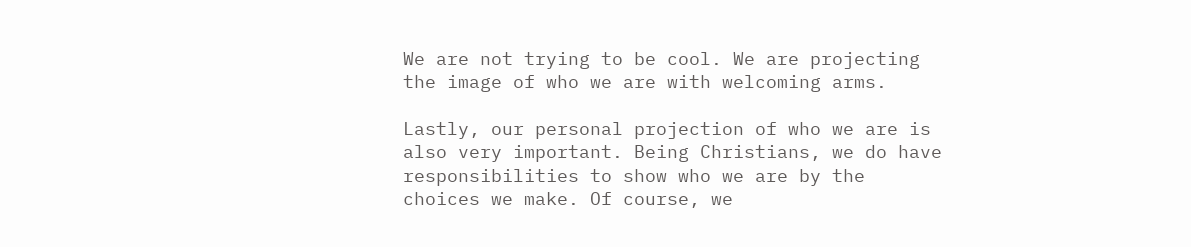We are not trying to be cool. We are projecting the image of who we are with welcoming arms.

Lastly, our personal projection of who we are is also very important. Being Christians, we do have responsibilities to show who we are by the choices we make. Of course, we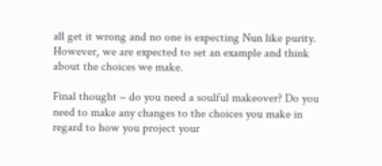all get it wrong and no one is expecting Nun like purity.  However, we are expected to set an example and think about the choices we make.

Final thought – do you need a soulful makeover? Do you need to make any changes to the choices you make in regard to how you project your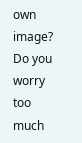own image?  Do you worry too much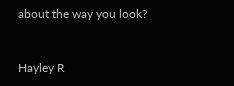about the way you look?


Hayley R